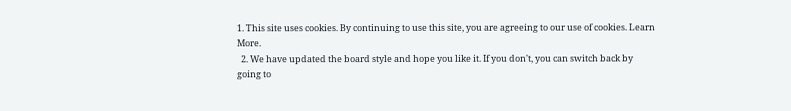1. This site uses cookies. By continuing to use this site, you are agreeing to our use of cookies. Learn More.
  2. We have updated the board style and hope you like it. If you don't, you can switch back by going to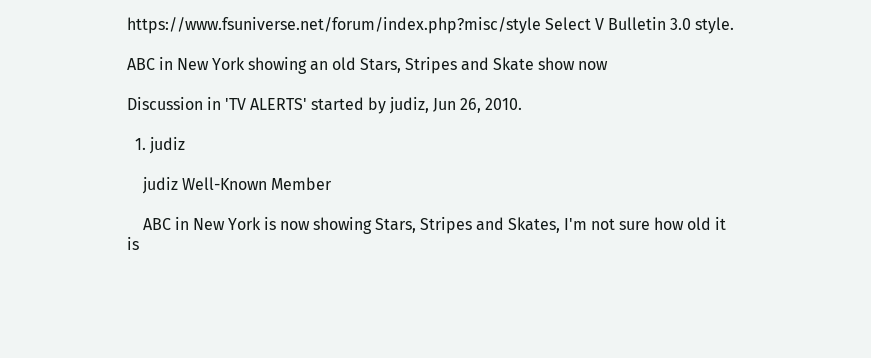https://www.fsuniverse.net/forum/index.php?misc/style Select V Bulletin 3.0 style.

ABC in New York showing an old Stars, Stripes and Skate show now

Discussion in 'TV ALERTS' started by judiz, Jun 26, 2010.

  1. judiz

    judiz Well-Known Member

    ABC in New York is now showing Stars, Stripes and Skates, I'm not sure how old it is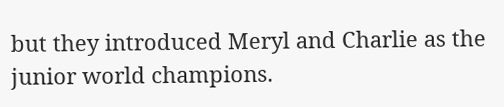but they introduced Meryl and Charlie as the junior world champions.